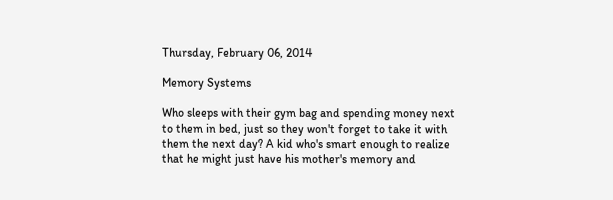Thursday, February 06, 2014

Memory Systems

Who sleeps with their gym bag and spending money next to them in bed, just so they won't forget to take it with them the next day? A kid who's smart enough to realize that he might just have his mother's memory and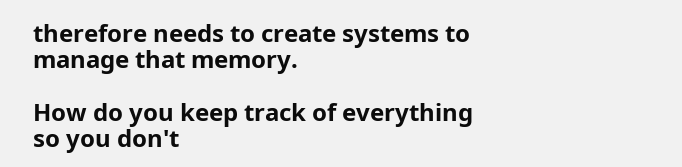therefore needs to create systems to manage that memory.

How do you keep track of everything so you don't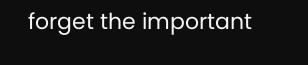forget the important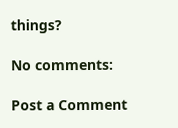things?

No comments:

Post a Comment